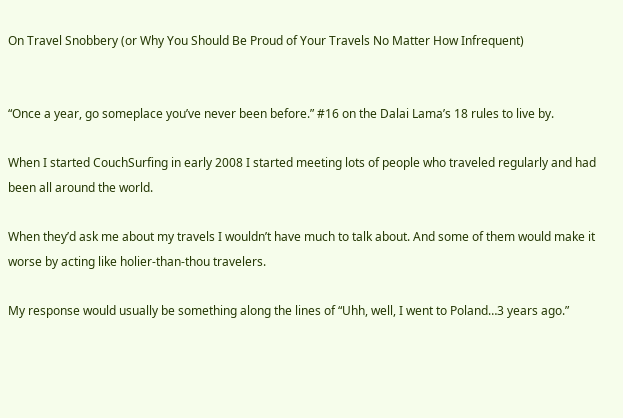On Travel Snobbery (or Why You Should Be Proud of Your Travels No Matter How Infrequent)


“Once a year, go someplace you’ve never been before.” #16 on the Dalai Lama’s 18 rules to live by.

When I started CouchSurfing in early 2008 I started meeting lots of people who traveled regularly and had been all around the world.

When they’d ask me about my travels I wouldn’t have much to talk about. And some of them would make it worse by acting like holier-than-thou travelers.

My response would usually be something along the lines of “Uhh, well, I went to Poland…3 years ago.”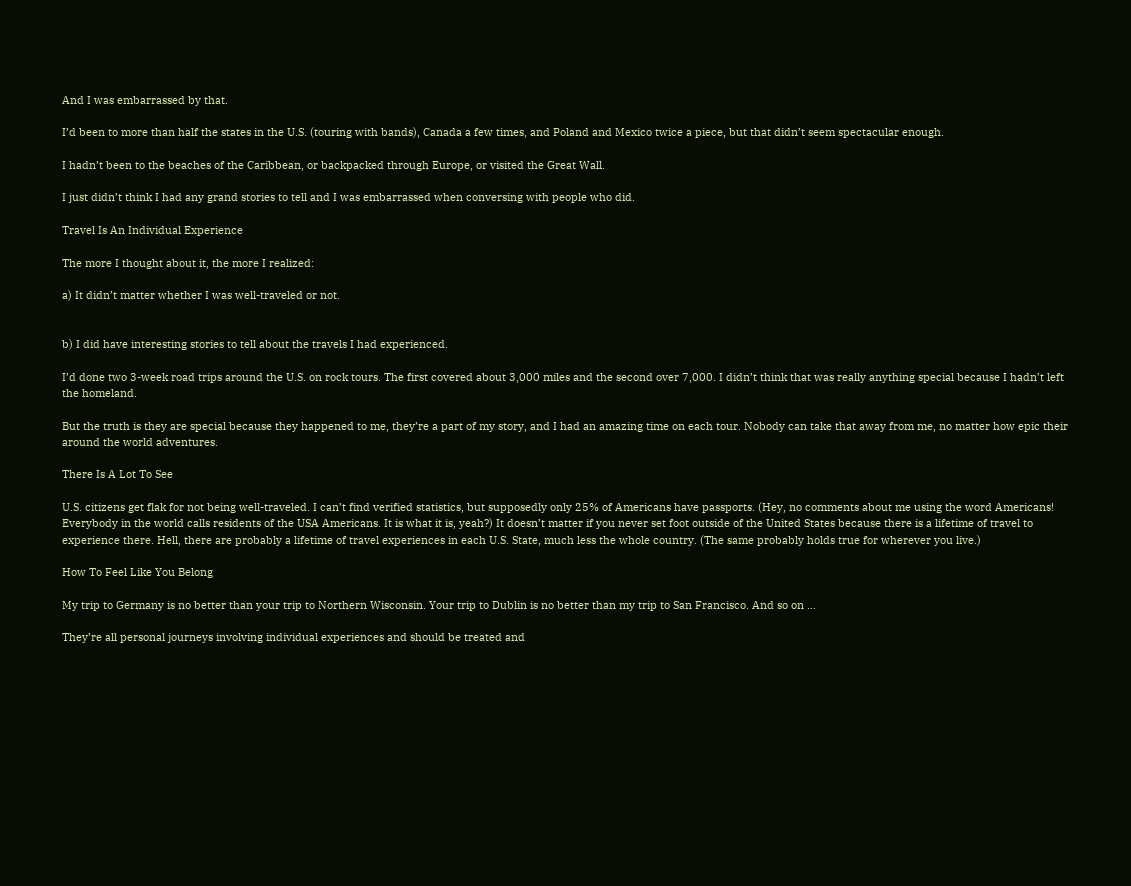And I was embarrassed by that.

I’d been to more than half the states in the U.S. (touring with bands), Canada a few times, and Poland and Mexico twice a piece, but that didn’t seem spectacular enough.

I hadn’t been to the beaches of the Caribbean, or backpacked through Europe, or visited the Great Wall.

I just didn’t think I had any grand stories to tell and I was embarrassed when conversing with people who did.

Travel Is An Individual Experience

The more I thought about it, the more I realized:

a) It didn’t matter whether I was well-traveled or not.


b) I did have interesting stories to tell about the travels I had experienced.

I’d done two 3-week road trips around the U.S. on rock tours. The first covered about 3,000 miles and the second over 7,000. I didn’t think that was really anything special because I hadn’t left the homeland.

But the truth is they are special because they happened to me, they’re a part of my story, and I had an amazing time on each tour. Nobody can take that away from me, no matter how epic their around the world adventures.

There Is A Lot To See

U.S. citizens get flak for not being well-traveled. I can’t find verified statistics, but supposedly only 25% of Americans have passports. (Hey, no comments about me using the word Americans! Everybody in the world calls residents of the USA Americans. It is what it is, yeah?) It doesn’t matter if you never set foot outside of the United States because there is a lifetime of travel to experience there. Hell, there are probably a lifetime of travel experiences in each U.S. State, much less the whole country. (The same probably holds true for wherever you live.)

How To Feel Like You Belong

My trip to Germany is no better than your trip to Northern Wisconsin. Your trip to Dublin is no better than my trip to San Francisco. And so on …

They’re all personal journeys involving individual experiences and should be treated and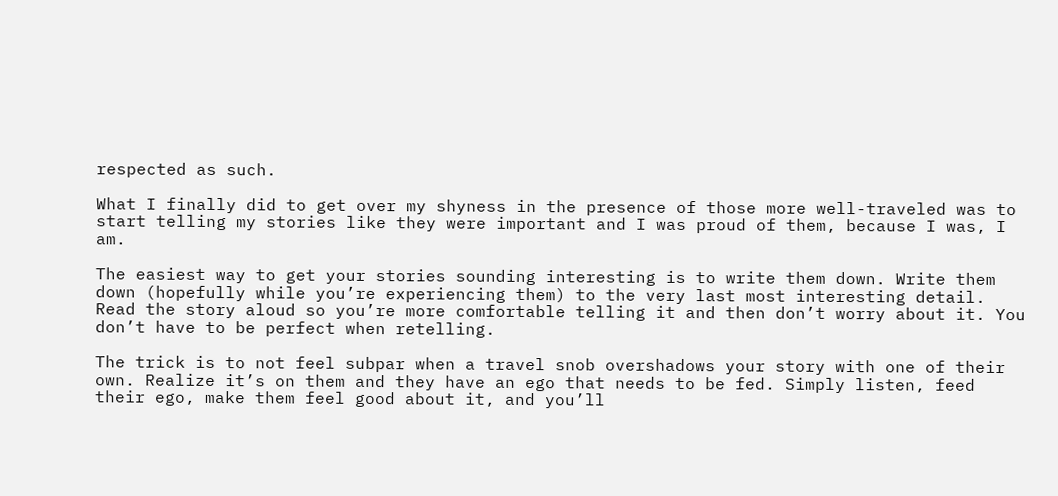respected as such.

What I finally did to get over my shyness in the presence of those more well-traveled was to start telling my stories like they were important and I was proud of them, because I was, I am.

The easiest way to get your stories sounding interesting is to write them down. Write them down (hopefully while you’re experiencing them) to the very last most interesting detail. Read the story aloud so you’re more comfortable telling it and then don’t worry about it. You don’t have to be perfect when retelling.

The trick is to not feel subpar when a travel snob overshadows your story with one of their own. Realize it’s on them and they have an ego that needs to be fed. Simply listen, feed their ego, make them feel good about it, and you’ll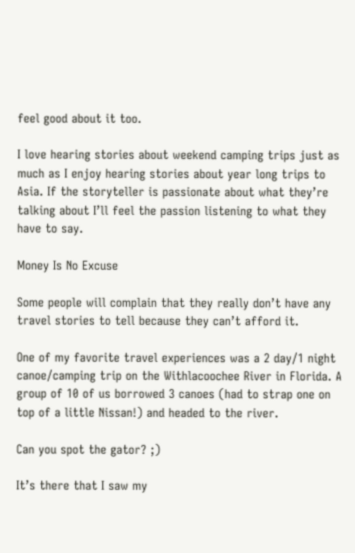feel good about it too.

I love hearing stories about weekend camping trips just as much as I enjoy hearing stories about year long trips to Asia. If the storyteller is passionate about what they’re talking about I’ll feel the passion listening to what they have to say.

Money Is No Excuse

Some people will complain that they really don’t have any travel stories to tell because they can’t afford it.

One of my favorite travel experiences was a 2 day/1 night canoe/camping trip on the Withlacoochee River in Florida. A group of 10 of us borrowed 3 canoes (had to strap one on top of a little Nissan!) and headed to the river.

Can you spot the gator? ;)

It’s there that I saw my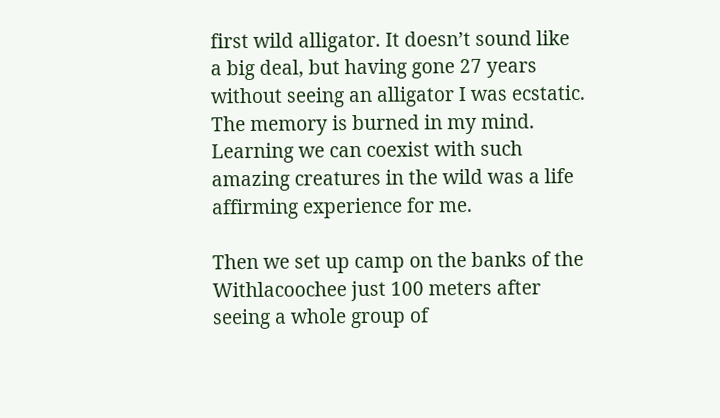first wild alligator. It doesn’t sound like a big deal, but having gone 27 years without seeing an alligator I was ecstatic. The memory is burned in my mind. Learning we can coexist with such amazing creatures in the wild was a life affirming experience for me.

Then we set up camp on the banks of the Withlacoochee just 100 meters after seeing a whole group of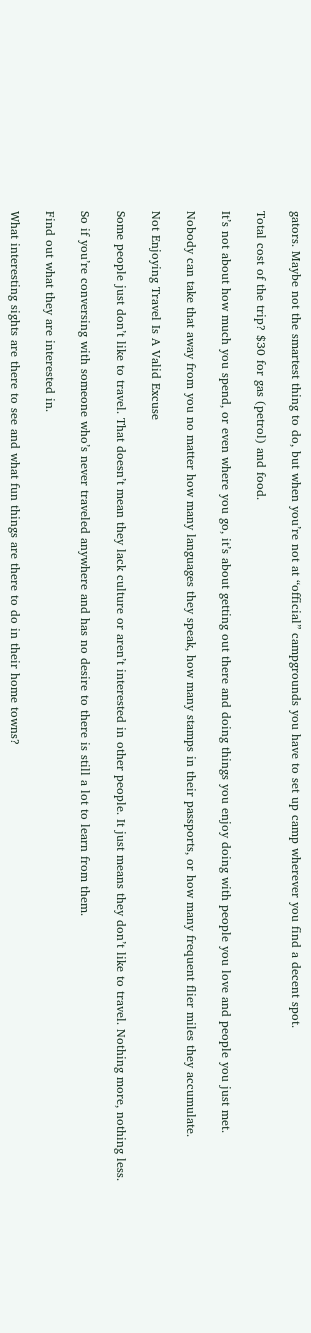gators. Maybe not the smartest thing to do, but when you’re not at “official” campgrounds you have to set up camp wherever you find a decent spot.

Total cost of the trip? $30 for gas (petrol) and food.

It’s not about how much you spend, or even where you go, it’s about getting out there and doing things you enjoy doing with people you love and people you just met.

Nobody can take that away from you no matter how many languages they speak, how many stamps in their passports, or how many frequent flier miles they accumulate.

Not Enjoying Travel Is A Valid Excuse

Some people just don’t like to travel. That doesn’t mean they lack culture or aren’t interested in other people. It just means they don’t like to travel. Nothing more, nothing less.

So if you’re conversing with someone who’s never traveled anywhere and has no desire to there is still a lot to learn from them.

Find out what they are interested in.

What interesting sights are there to see and what fun things are there to do in their home towns?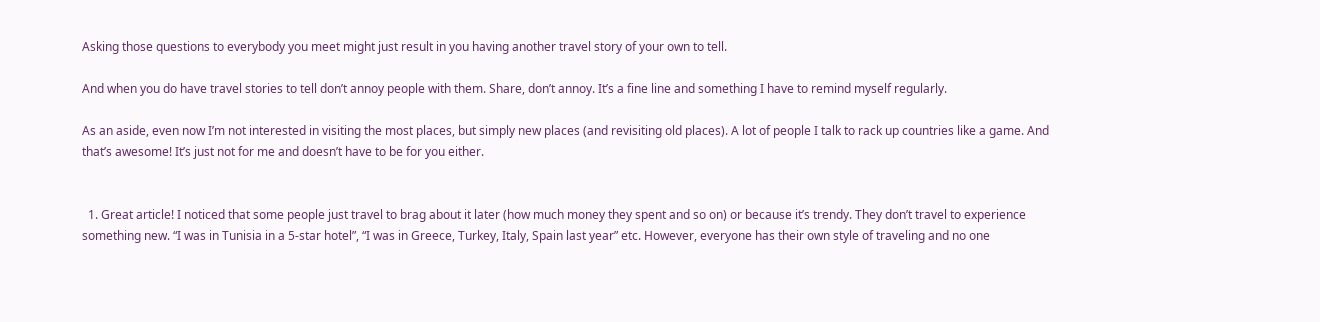Asking those questions to everybody you meet might just result in you having another travel story of your own to tell.

And when you do have travel stories to tell don’t annoy people with them. Share, don’t annoy. It’s a fine line and something I have to remind myself regularly.

As an aside, even now I’m not interested in visiting the most places, but simply new places (and revisiting old places). A lot of people I talk to rack up countries like a game. And that’s awesome! It’s just not for me and doesn’t have to be for you either.


  1. Great article! I noticed that some people just travel to brag about it later (how much money they spent and so on) or because it’s trendy. They don’t travel to experience something new. “I was in Tunisia in a 5-star hotel”, “I was in Greece, Turkey, Italy, Spain last year” etc. However, everyone has their own style of traveling and no one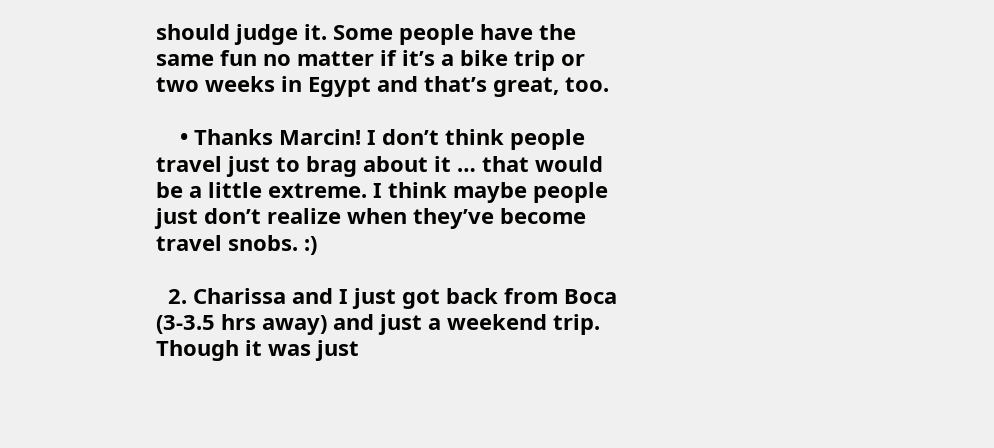should judge it. Some people have the same fun no matter if it’s a bike trip or two weeks in Egypt and that’s great, too.

    • Thanks Marcin! I don’t think people travel just to brag about it … that would be a little extreme. I think maybe people just don’t realize when they’ve become travel snobs. :)

  2. Charissa and I just got back from Boca (3-3.5 hrs away) and just a weekend trip. Though it was just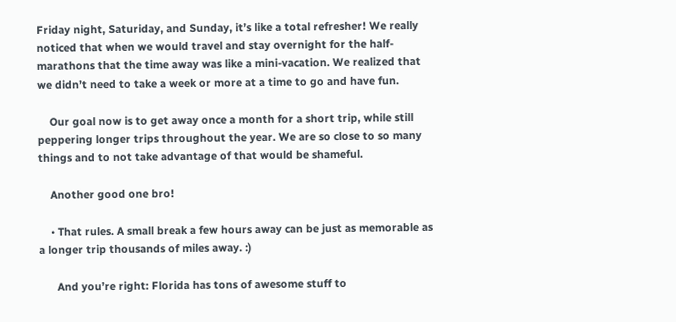Friday night, Saturiday, and Sunday, it’s like a total refresher! We really noticed that when we would travel and stay overnight for the half-marathons that the time away was like a mini-vacation. We realized that we didn’t need to take a week or more at a time to go and have fun.

    Our goal now is to get away once a month for a short trip, while still peppering longer trips throughout the year. We are so close to so many things and to not take advantage of that would be shameful.

    Another good one bro!

    • That rules. A small break a few hours away can be just as memorable as a longer trip thousands of miles away. :)

      And you’re right: Florida has tons of awesome stuff to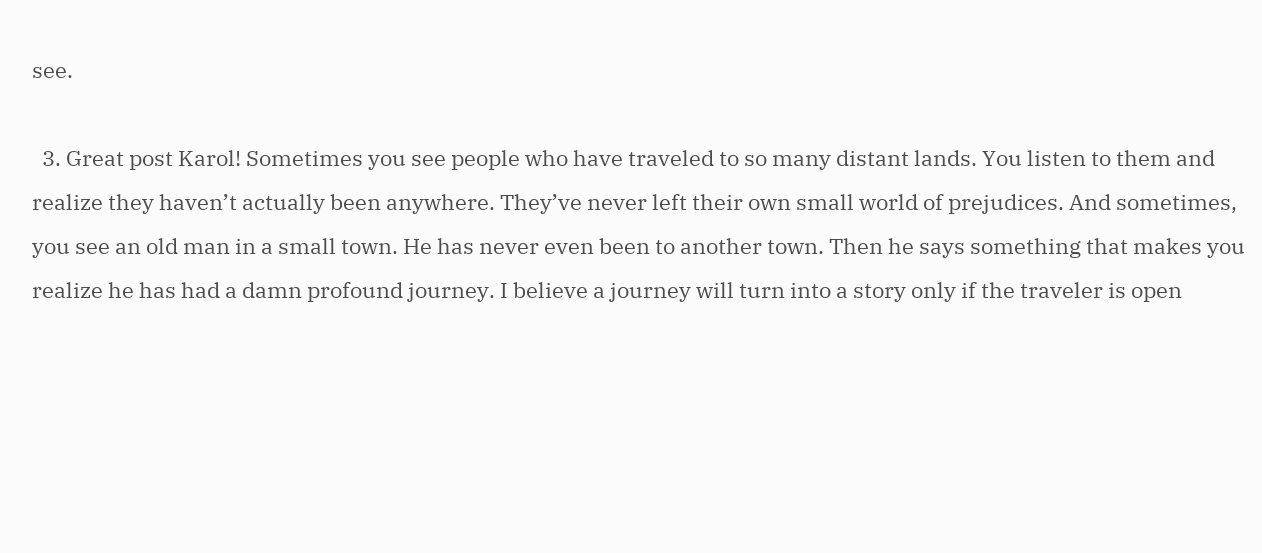see.

  3. Great post Karol! Sometimes you see people who have traveled to so many distant lands. You listen to them and realize they haven’t actually been anywhere. They’ve never left their own small world of prejudices. And sometimes, you see an old man in a small town. He has never even been to another town. Then he says something that makes you realize he has had a damn profound journey. I believe a journey will turn into a story only if the traveler is open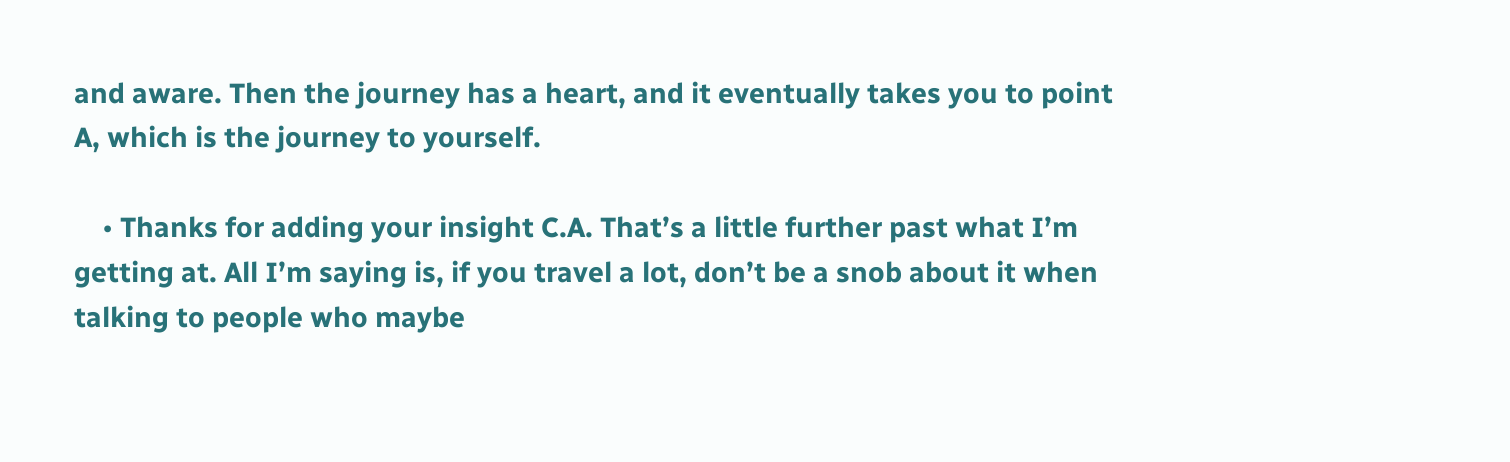and aware. Then the journey has a heart, and it eventually takes you to point A, which is the journey to yourself.

    • Thanks for adding your insight C.A. That’s a little further past what I’m getting at. All I’m saying is, if you travel a lot, don’t be a snob about it when talking to people who maybe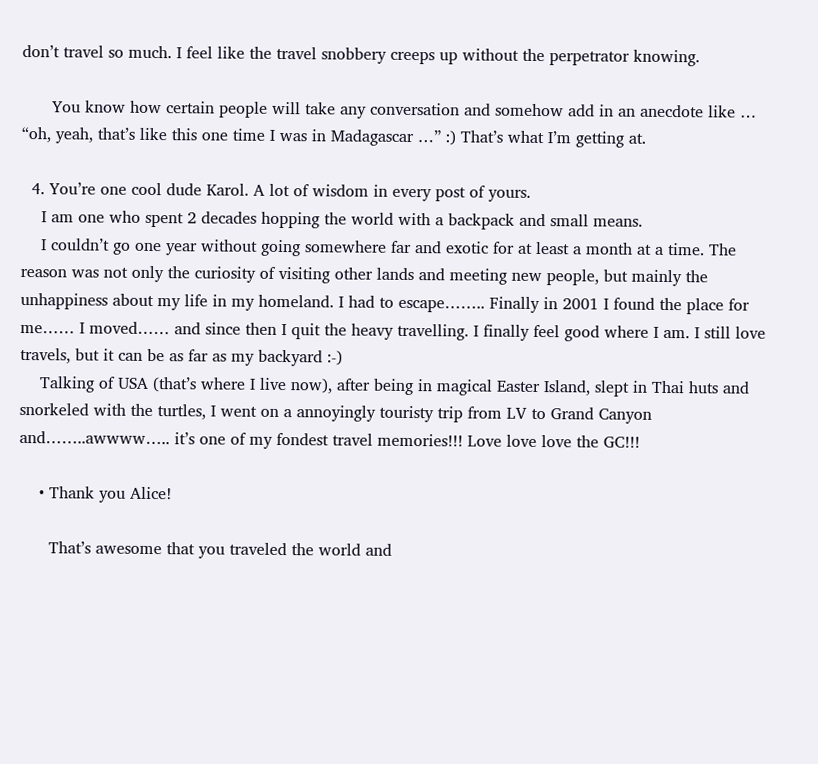don’t travel so much. I feel like the travel snobbery creeps up without the perpetrator knowing.

      You know how certain people will take any conversation and somehow add in an anecdote like … “oh, yeah, that’s like this one time I was in Madagascar …” :) That’s what I’m getting at.

  4. You’re one cool dude Karol. A lot of wisdom in every post of yours.
    I am one who spent 2 decades hopping the world with a backpack and small means.
    I couldn’t go one year without going somewhere far and exotic for at least a month at a time. The reason was not only the curiosity of visiting other lands and meeting new people, but mainly the unhappiness about my life in my homeland. I had to escape…….. Finally in 2001 I found the place for me…… I moved…… and since then I quit the heavy travelling. I finally feel good where I am. I still love travels, but it can be as far as my backyard :-)
    Talking of USA (that’s where I live now), after being in magical Easter Island, slept in Thai huts and snorkeled with the turtles, I went on a annoyingly touristy trip from LV to Grand Canyon and……..awwww….. it’s one of my fondest travel memories!!! Love love love the GC!!!

    • Thank you Alice!

      That’s awesome that you traveled the world and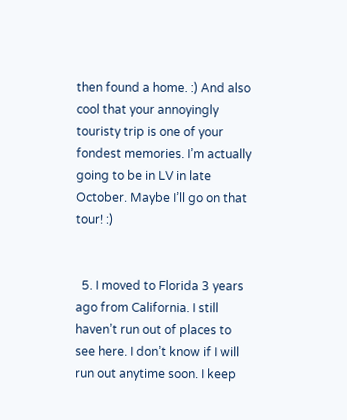then found a home. :) And also cool that your annoyingly touristy trip is one of your fondest memories. I’m actually going to be in LV in late October. Maybe I’ll go on that tour! :)


  5. I moved to Florida 3 years ago from California. I still haven’t run out of places to see here. I don’t know if I will run out anytime soon. I keep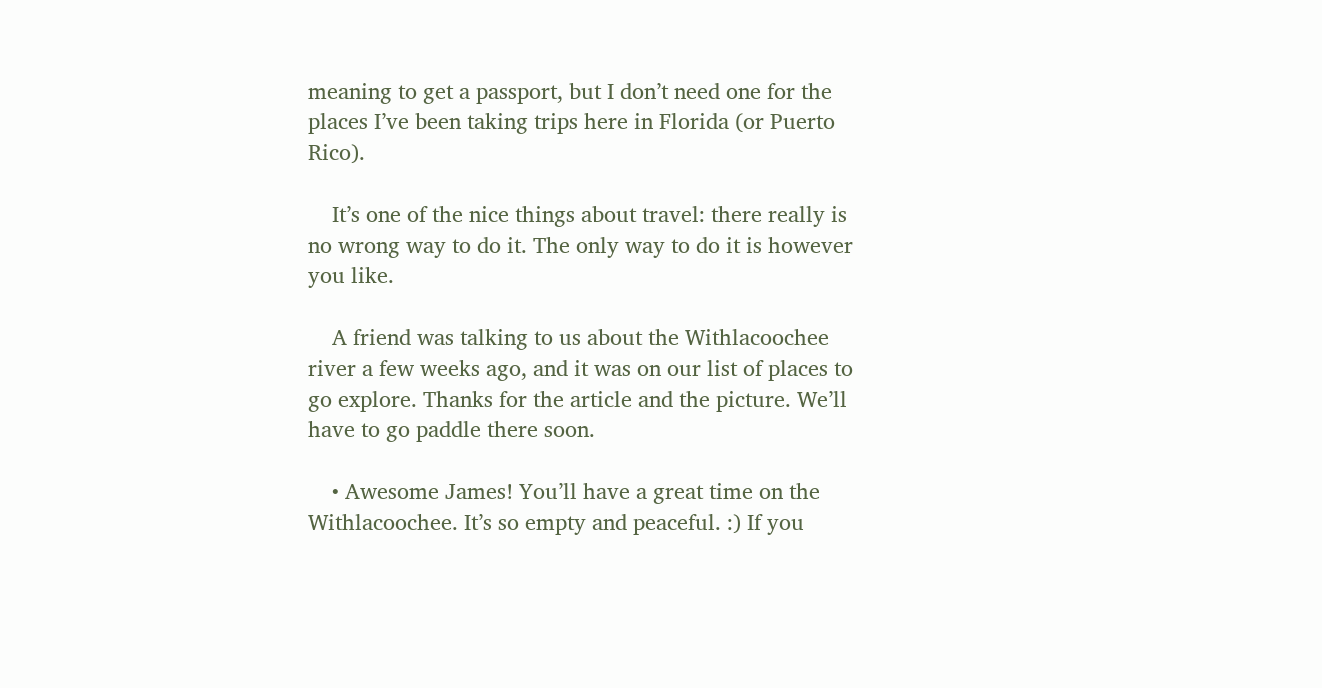meaning to get a passport, but I don’t need one for the places I’ve been taking trips here in Florida (or Puerto Rico).

    It’s one of the nice things about travel: there really is no wrong way to do it. The only way to do it is however you like.

    A friend was talking to us about the Withlacoochee river a few weeks ago, and it was on our list of places to go explore. Thanks for the article and the picture. We’ll have to go paddle there soon.

    • Awesome James! You’ll have a great time on the Withlacoochee. It’s so empty and peaceful. :) If you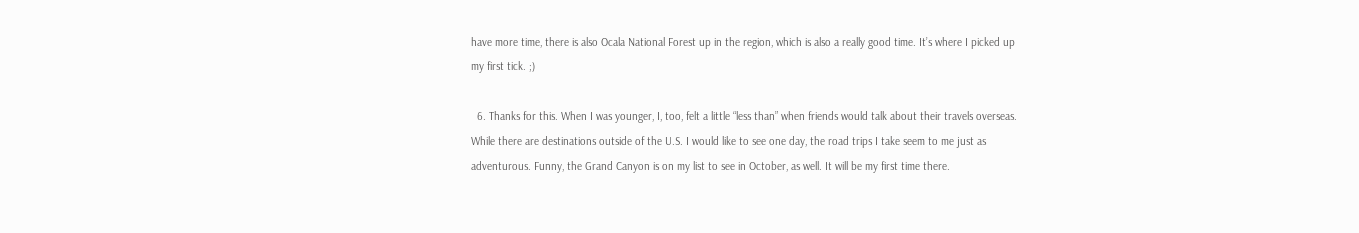have more time, there is also Ocala National Forest up in the region, which is also a really good time. It’s where I picked up my first tick. ;)

  6. Thanks for this. When I was younger, I, too, felt a little “less than” when friends would talk about their travels overseas. While there are destinations outside of the U.S. I would like to see one day, the road trips I take seem to me just as adventurous. Funny, the Grand Canyon is on my list to see in October, as well. It will be my first time there.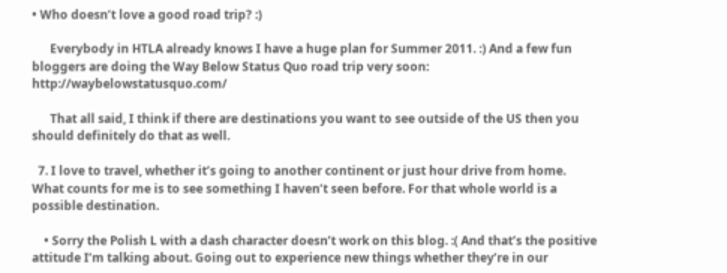• Who doesn’t love a good road trip? :)

      Everybody in HTLA already knows I have a huge plan for Summer 2011. :) And a few fun bloggers are doing the Way Below Status Quo road trip very soon: http://waybelowstatusquo.com/

      That all said, I think if there are destinations you want to see outside of the US then you should definitely do that as well.

  7. I love to travel, whether it’s going to another continent or just hour drive from home. What counts for me is to see something I haven’t seen before. For that whole world is a possible destination.

    • Sorry the Polish L with a dash character doesn’t work on this blog. :( And that’s the positive attitude I’m talking about. Going out to experience new things whether they’re in our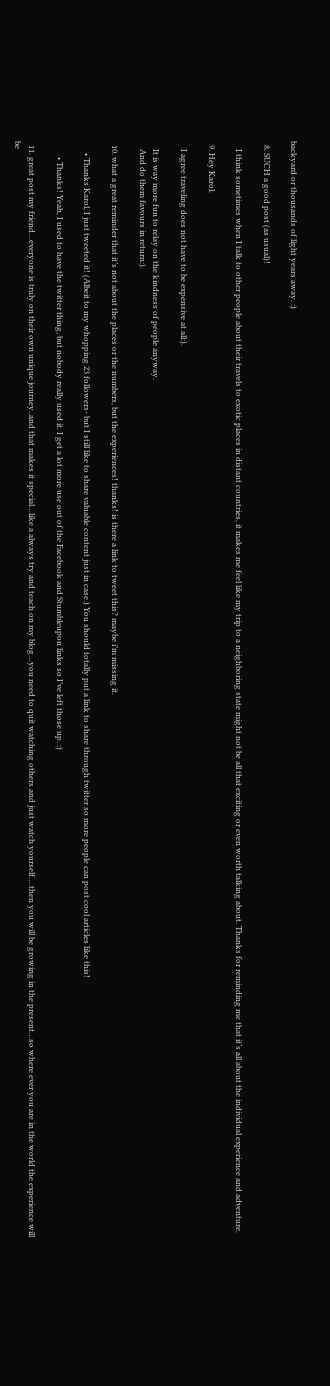backyard or thousands of light years away. :)

  8. SUCH a good post (as usual)!

    I think sometimes when I talk to other people about their travels to exotic places in distant countries, it makes me feel like my trip to a neighboring state might not be all that exciting or even worth talking about. Thanks for reminding me that it’s all about the individual experience and adventure.

  9. Hey Karol.

    I agree traveling does not have to be expensive at all:).

    It is way more fun to relay on the kindness of people anyway.
    And do them favours in return:).

  10. what a great reminder that it’s not about the places or the numbers, but the experiences! thanks! is there a link to tweet this? maybe i’m missing it.

      • Thanks Karol, I just tweeted it! (Albeit to my whopping 23 followers- but I still like to share valuable content just in case.) You should totally put a link to share through twitter so more people can post cool articles like this!

        • Thanks! Yeah, I used to have the twitter thing, but nobody really used it. I get a lot more use out of the Facebook and Stumbleupon links so I’ve left those up. :)

  11. great post my friend…everyone is truly on their own unique journey..and that makes it special…like a always try and teach on my blog…you need to quit watching others and just watch yourself….then you will be growing in the present…so where ever you are in the world the experience will be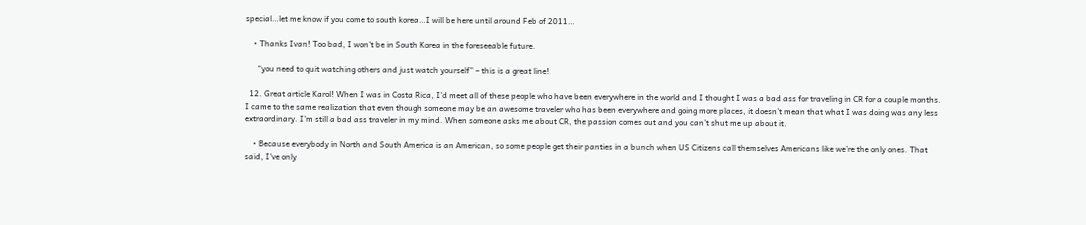special…let me know if you come to south korea…I will be here until around Feb of 2011…

    • Thanks Ivan! Too bad, I won’t be in South Korea in the foreseeable future.

      “you need to quit watching others and just watch yourself” – this is a great line!

  12. Great article Karol! When I was in Costa Rica, I’d meet all of these people who have been everywhere in the world and I thought I was a bad ass for traveling in CR for a couple months. I came to the same realization that even though someone may be an awesome traveler who has been everywhere and going more places, it doesn’t mean that what I was doing was any less extraordinary. I’m still a bad ass traveler in my mind. When someone asks me about CR, the passion comes out and you can’t shut me up about it.

    • Because everybody in North and South America is an American, so some people get their panties in a bunch when US Citizens call themselves Americans like we’re the only ones. That said, I’ve only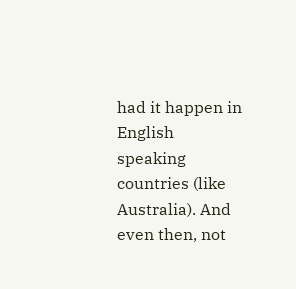had it happen in English speaking countries (like Australia). And even then, not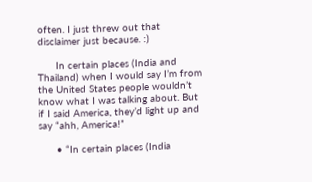often. I just threw out that disclaimer just because. :)

      In certain places (India and Thailand) when I would say I’m from the United States people wouldn’t know what I was talking about. But if I said America, they’d light up and say “ahh, America!”

      • “In certain places (India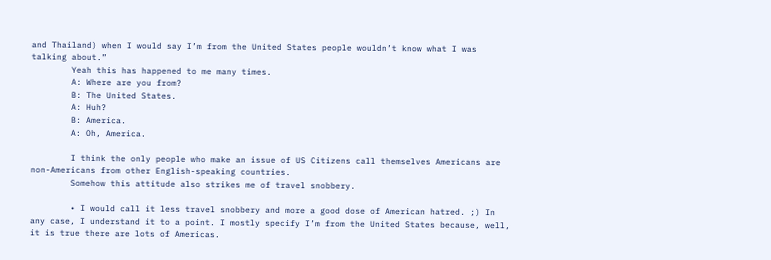and Thailand) when I would say I’m from the United States people wouldn’t know what I was talking about.”
        Yeah this has happened to me many times.
        A: Where are you from?
        B: The United States.
        A: Huh?
        B: America.
        A: Oh, America.

        I think the only people who make an issue of US Citizens call themselves Americans are non-Americans from other English-speaking countries.
        Somehow this attitude also strikes me of travel snobbery.

        • I would call it less travel snobbery and more a good dose of American hatred. ;) In any case, I understand it to a point. I mostly specify I’m from the United States because, well, it is true there are lots of Americas.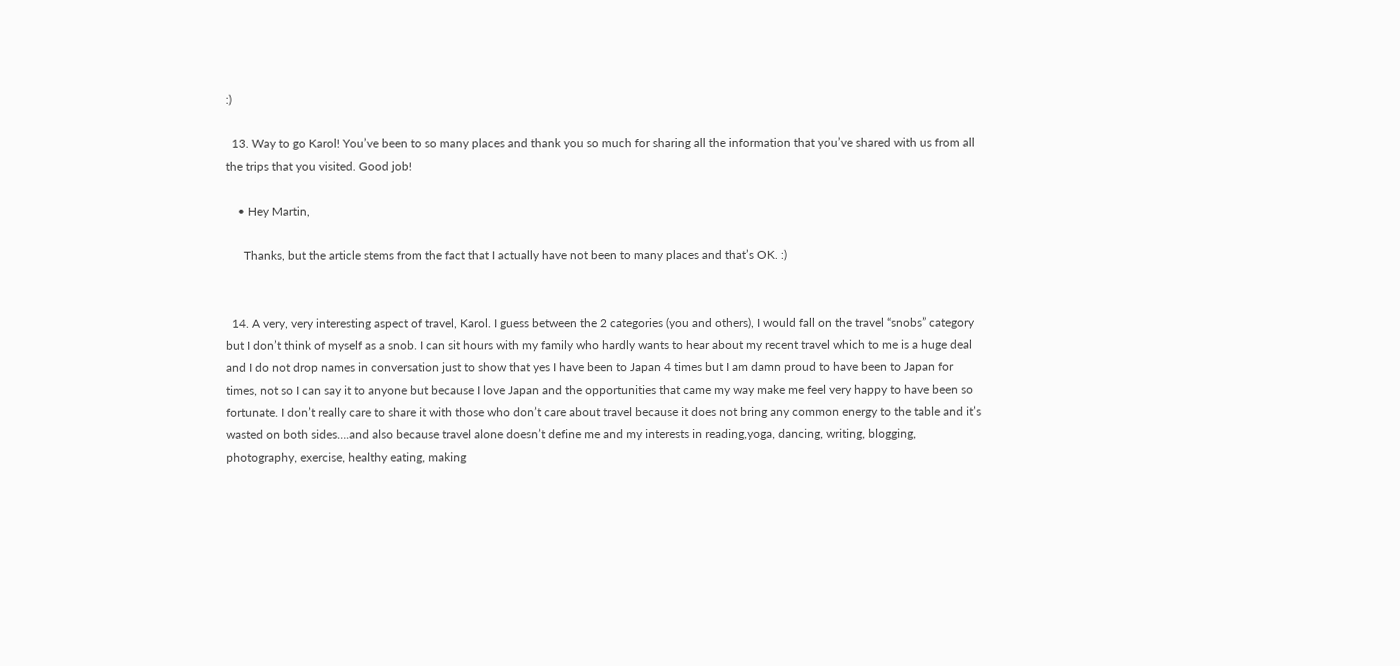:)

  13. Way to go Karol! You’ve been to so many places and thank you so much for sharing all the information that you’ve shared with us from all the trips that you visited. Good job!

    • Hey Martin,

      Thanks, but the article stems from the fact that I actually have not been to many places and that’s OK. :)


  14. A very, very interesting aspect of travel, Karol. I guess between the 2 categories (you and others), I would fall on the travel “snobs” category but I don’t think of myself as a snob. I can sit hours with my family who hardly wants to hear about my recent travel which to me is a huge deal and I do not drop names in conversation just to show that yes I have been to Japan 4 times but I am damn proud to have been to Japan for times, not so I can say it to anyone but because I love Japan and the opportunities that came my way make me feel very happy to have been so fortunate. I don’t really care to share it with those who don’t care about travel because it does not bring any common energy to the table and it’s wasted on both sides….and also because travel alone doesn’t define me and my interests in reading,yoga, dancing, writing, blogging, photography, exercise, healthy eating, making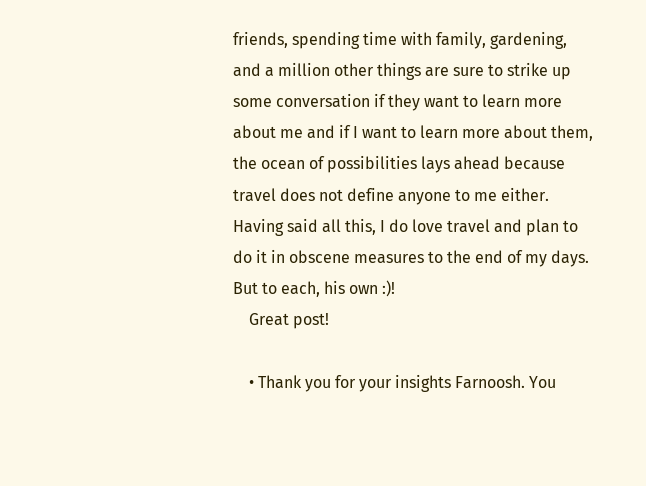friends, spending time with family, gardening, and a million other things are sure to strike up some conversation if they want to learn more about me and if I want to learn more about them, the ocean of possibilities lays ahead because travel does not define anyone to me either. Having said all this, I do love travel and plan to do it in obscene measures to the end of my days. But to each, his own :)!
    Great post!

    • Thank you for your insights Farnoosh. You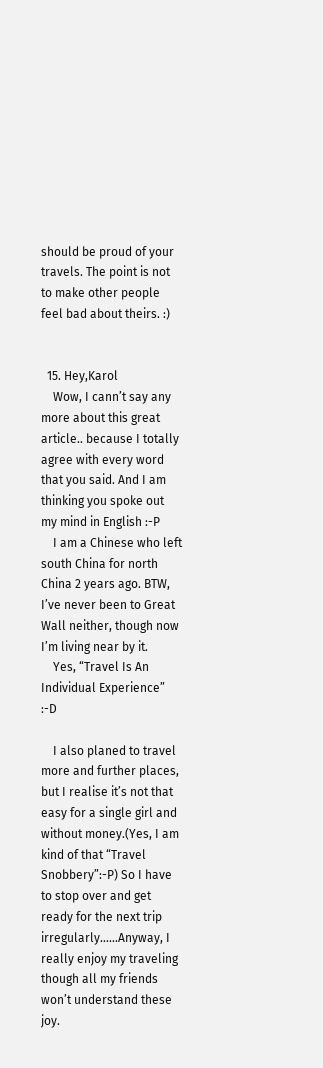should be proud of your travels. The point is not to make other people feel bad about theirs. :)


  15. Hey,Karol
    Wow, I cann’t say any more about this great article.. because I totally agree with every word that you said. And I am thinking you spoke out my mind in English :-P
    I am a Chinese who left south China for north China 2 years ago. BTW, I’ve never been to Great Wall neither, though now I’m living near by it.
    Yes, “Travel Is An Individual Experience” :-D

    I also planed to travel more and further places, but I realise it’s not that easy for a single girl and without money.(Yes, I am kind of that “Travel Snobbery”:-P) So I have to stop over and get ready for the next trip irregularly……Anyway, I really enjoy my traveling though all my friends won’t understand these joy.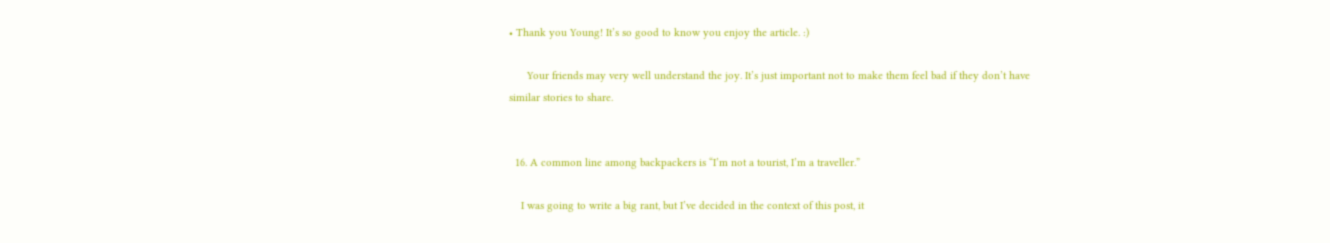• Thank you Young! It’s so good to know you enjoy the article. :)

      Your friends may very well understand the joy. It’s just important not to make them feel bad if they don’t have similar stories to share.


  16. A common line among backpackers is “I’m not a tourist, I’m a traveller.”

    I was going to write a big rant, but I’ve decided in the context of this post, it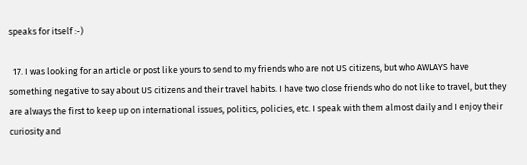speaks for itself :-)

  17. I was looking for an article or post like yours to send to my friends who are not US citizens, but who AWLAYS have something negative to say about US citizens and their travel habits. I have two close friends who do not like to travel, but they are always the first to keep up on international issues, politics, policies, etc. I speak with them almost daily and I enjoy their curiosity and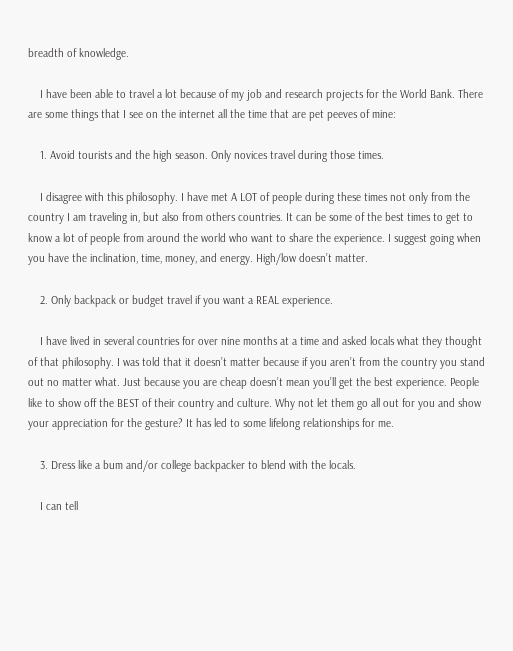breadth of knowledge.

    I have been able to travel a lot because of my job and research projects for the World Bank. There are some things that I see on the internet all the time that are pet peeves of mine:

    1. Avoid tourists and the high season. Only novices travel during those times.

    I disagree with this philosophy. I have met A LOT of people during these times not only from the country I am traveling in, but also from others countries. It can be some of the best times to get to know a lot of people from around the world who want to share the experience. I suggest going when you have the inclination, time, money, and energy. High/low doesn’t matter.

    2. Only backpack or budget travel if you want a REAL experience.

    I have lived in several countries for over nine months at a time and asked locals what they thought of that philosophy. I was told that it doesn’t matter because if you aren’t from the country you stand out no matter what. Just because you are cheap doesn’t mean you’ll get the best experience. People like to show off the BEST of their country and culture. Why not let them go all out for you and show your appreciation for the gesture? It has led to some lifelong relationships for me.

    3. Dress like a bum and/or college backpacker to blend with the locals.

    I can tell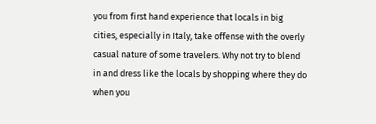you from first hand experience that locals in big cities, especially in Italy, take offense with the overly casual nature of some travelers. Why not try to blend in and dress like the locals by shopping where they do when you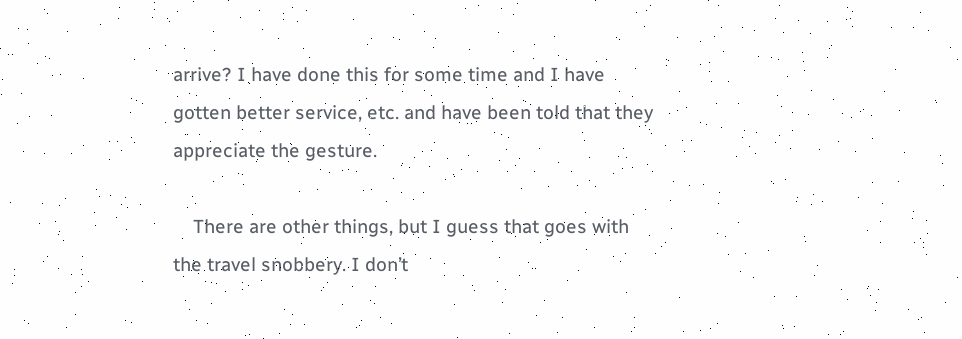arrive? I have done this for some time and I have gotten better service, etc. and have been told that they appreciate the gesture.

    There are other things, but I guess that goes with the travel snobbery. I don’t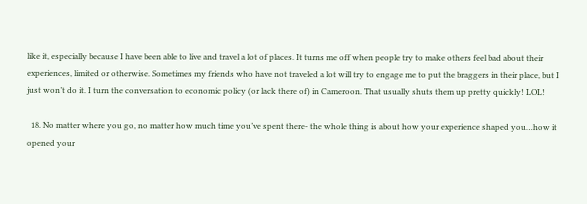like it, especially because I have been able to live and travel a lot of places. It turns me off when people try to make others feel bad about their experiences, limited or otherwise. Sometimes my friends who have not traveled a lot will try to engage me to put the braggers in their place, but I just won’t do it. I turn the conversation to economic policy (or lack there of) in Cameroon. That usually shuts them up pretty quickly! LOL!

  18. No matter where you go, no matter how much time you’ve spent there- the whole thing is about how your experience shaped you…how it opened your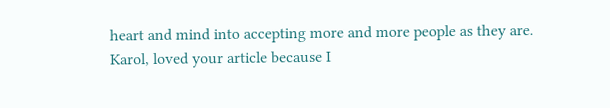heart and mind into accepting more and more people as they are. Karol, loved your article because I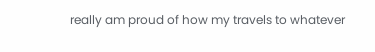really am proud of how my travels to whatever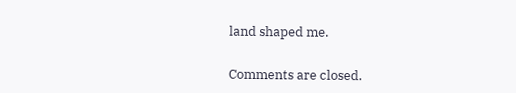land shaped me.

Comments are closed.